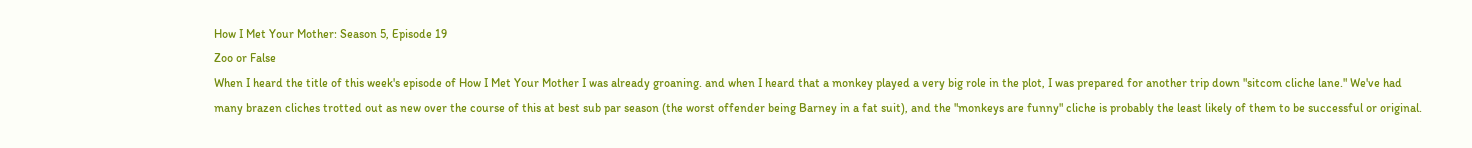How I Met Your Mother: Season 5, Episode 19
Zoo or False
When I heard the title of this week's episode of How I Met Your Mother I was already groaning. and when I heard that a monkey played a very big role in the plot, I was prepared for another trip down "sitcom cliche lane." We've had many brazen cliches trotted out as new over the course of this at best sub par season (the worst offender being Barney in a fat suit), and the "monkeys are funny" cliche is probably the least likely of them to be successful or original.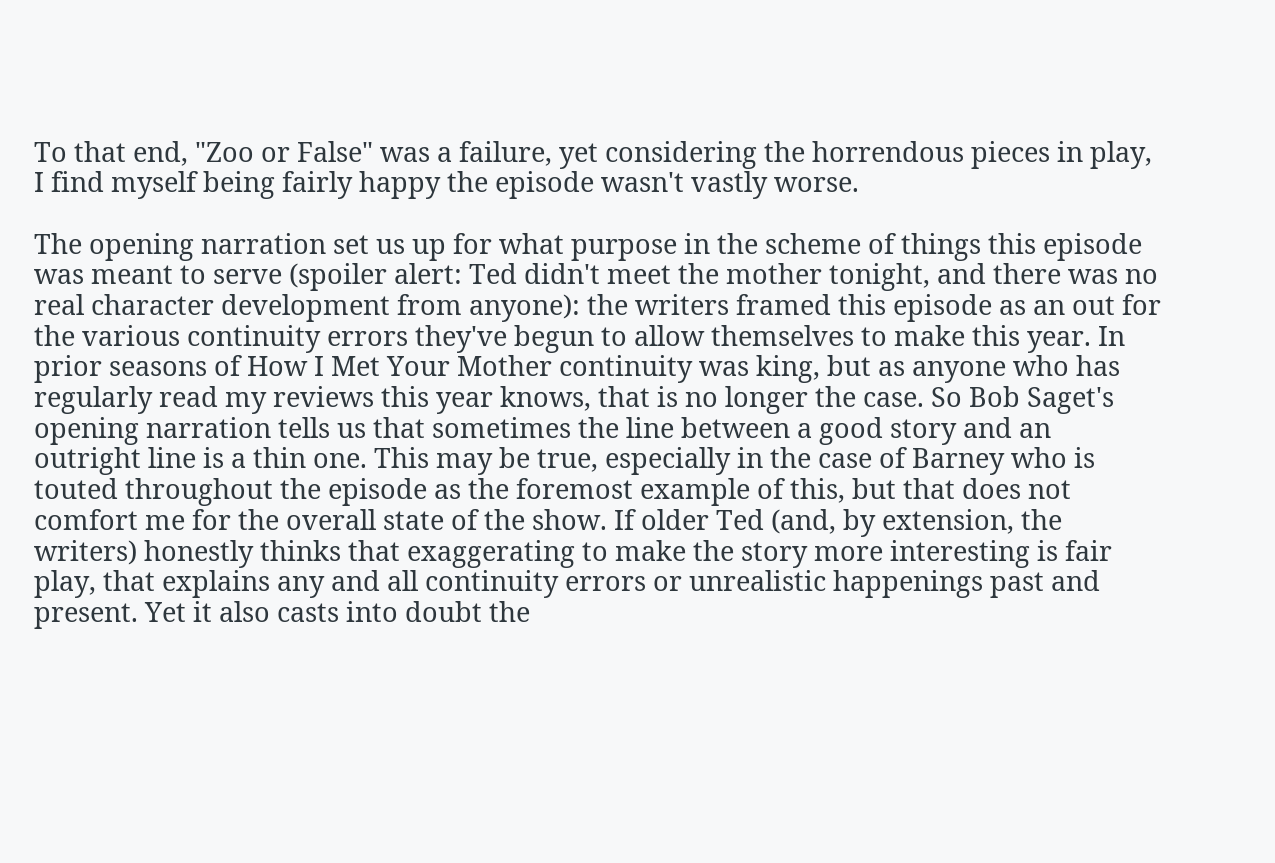To that end, "Zoo or False" was a failure, yet considering the horrendous pieces in play, I find myself being fairly happy the episode wasn't vastly worse.

The opening narration set us up for what purpose in the scheme of things this episode was meant to serve (spoiler alert: Ted didn't meet the mother tonight, and there was no real character development from anyone): the writers framed this episode as an out for the various continuity errors they've begun to allow themselves to make this year. In prior seasons of How I Met Your Mother continuity was king, but as anyone who has regularly read my reviews this year knows, that is no longer the case. So Bob Saget's opening narration tells us that sometimes the line between a good story and an outright line is a thin one. This may be true, especially in the case of Barney who is touted throughout the episode as the foremost example of this, but that does not comfort me for the overall state of the show. If older Ted (and, by extension, the writers) honestly thinks that exaggerating to make the story more interesting is fair play, that explains any and all continuity errors or unrealistic happenings past and present. Yet it also casts into doubt the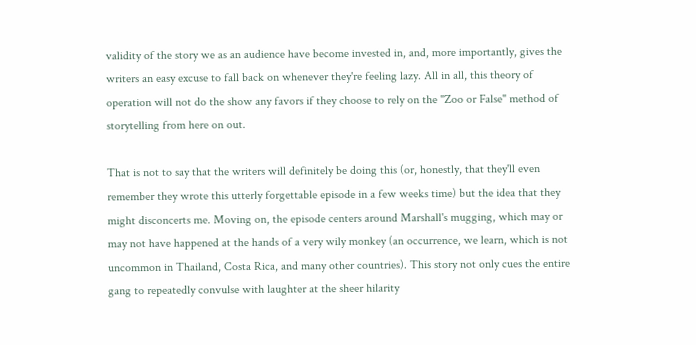validity of the story we as an audience have become invested in, and, more importantly, gives the writers an easy excuse to fall back on whenever they're feeling lazy. All in all, this theory of operation will not do the show any favors if they choose to rely on the "Zoo or False" method of storytelling from here on out.

That is not to say that the writers will definitely be doing this (or, honestly, that they'll even remember they wrote this utterly forgettable episode in a few weeks time) but the idea that they might disconcerts me. Moving on, the episode centers around Marshall's mugging, which may or may not have happened at the hands of a very wily monkey (an occurrence, we learn, which is not uncommon in Thailand, Costa Rica, and many other countries). This story not only cues the entire gang to repeatedly convulse with laughter at the sheer hilarity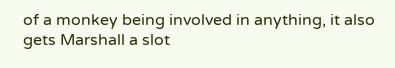of a monkey being involved in anything, it also gets Marshall a slot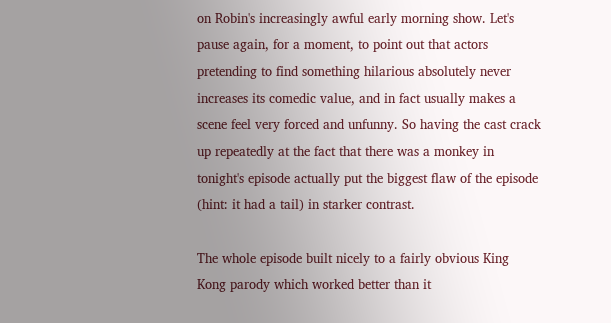on Robin's increasingly awful early morning show. Let's pause again, for a moment, to point out that actors pretending to find something hilarious absolutely never increases its comedic value, and in fact usually makes a scene feel very forced and unfunny. So having the cast crack up repeatedly at the fact that there was a monkey in tonight's episode actually put the biggest flaw of the episode (hint: it had a tail) in starker contrast.

The whole episode built nicely to a fairly obvious King Kong parody which worked better than it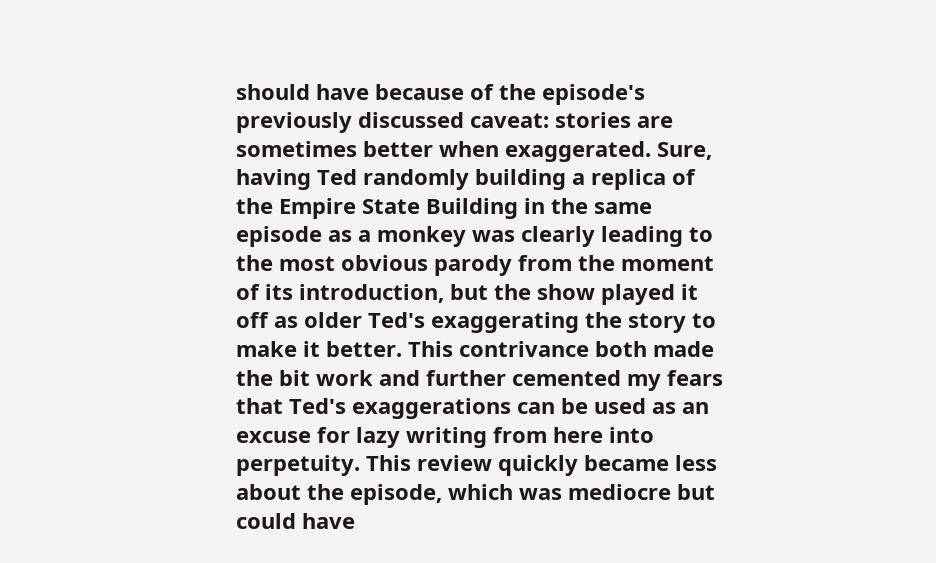should have because of the episode's previously discussed caveat: stories are sometimes better when exaggerated. Sure, having Ted randomly building a replica of the Empire State Building in the same episode as a monkey was clearly leading to the most obvious parody from the moment of its introduction, but the show played it off as older Ted's exaggerating the story to make it better. This contrivance both made the bit work and further cemented my fears that Ted's exaggerations can be used as an excuse for lazy writing from here into perpetuity. This review quickly became less about the episode, which was mediocre but could have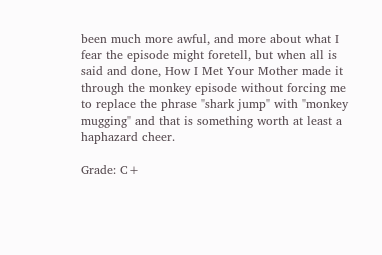been much more awful, and more about what I fear the episode might foretell, but when all is said and done, How I Met Your Mother made it through the monkey episode without forcing me to replace the phrase "shark jump" with "monkey mugging" and that is something worth at least a haphazard cheer.

Grade: C+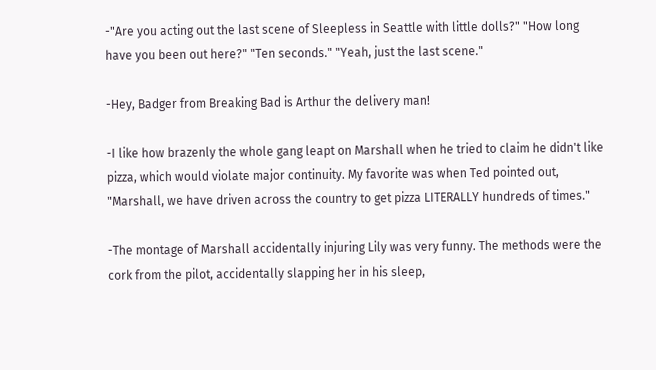-"Are you acting out the last scene of Sleepless in Seattle with little dolls?" "How long have you been out here?" "Ten seconds." "Yeah, just the last scene."

-Hey, Badger from Breaking Bad is Arthur the delivery man!

-I like how brazenly the whole gang leapt on Marshall when he tried to claim he didn't like pizza, which would violate major continuity. My favorite was when Ted pointed out, "Marshall, we have driven across the country to get pizza LITERALLY hundreds of times."

-The montage of Marshall accidentally injuring Lily was very funny. The methods were the cork from the pilot, accidentally slapping her in his sleep,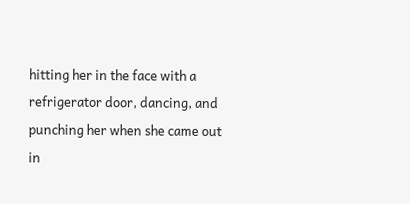hitting her in the face with a refrigerator door, dancing, and punching her when she came out in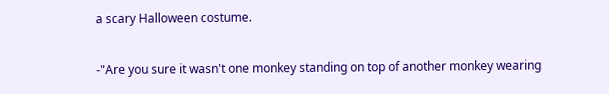a scary Halloween costume.

-"Are you sure it wasn't one monkey standing on top of another monkey wearing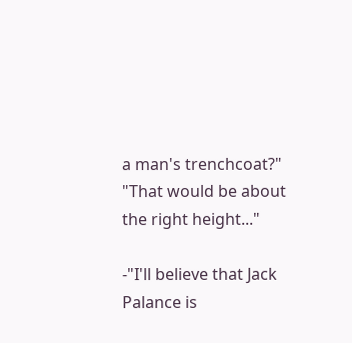a man's trenchcoat?" "That would be about the right height..."

-"I'll believe that Jack Palance is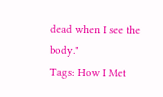dead when I see the body."
Tags: How I Met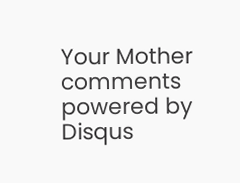Your Mother
comments powered by Disqus